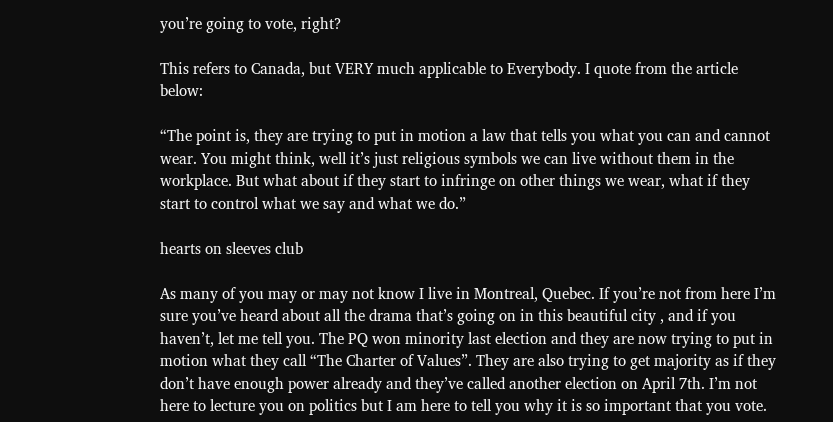you’re going to vote, right?

This refers to Canada, but VERY much applicable to Everybody. I quote from the article below:

“The point is, they are trying to put in motion a law that tells you what you can and cannot wear. You might think, well it’s just religious symbols we can live without them in the workplace. But what about if they start to infringe on other things we wear, what if they start to control what we say and what we do.”

hearts on sleeves club

As many of you may or may not know I live in Montreal, Quebec. If you’re not from here I’m sure you’ve heard about all the drama that’s going on in this beautiful city , and if you haven’t, let me tell you. The PQ won minority last election and they are now trying to put in motion what they call “The Charter of Values”. They are also trying to get majority as if they don’t have enough power already and they’ve called another election on April 7th. I’m not here to lecture you on politics but I am here to tell you why it is so important that you vote.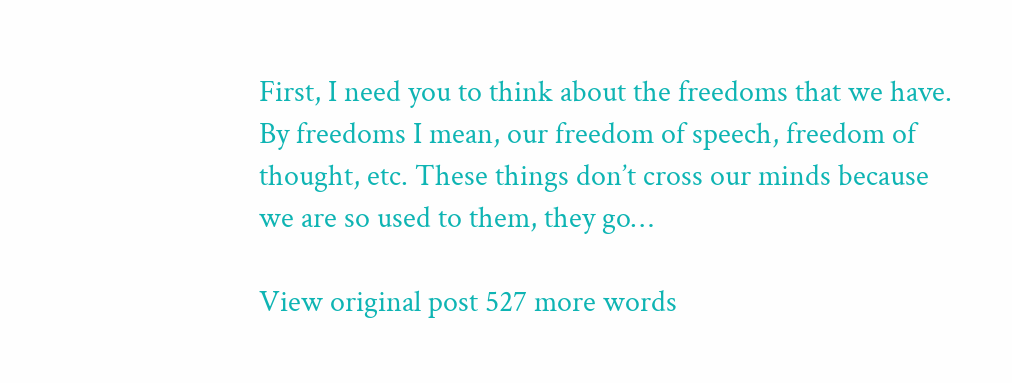First, I need you to think about the freedoms that we have. By freedoms I mean, our freedom of speech, freedom of thought, etc. These things don’t cross our minds because we are so used to them, they go…

View original post 527 more words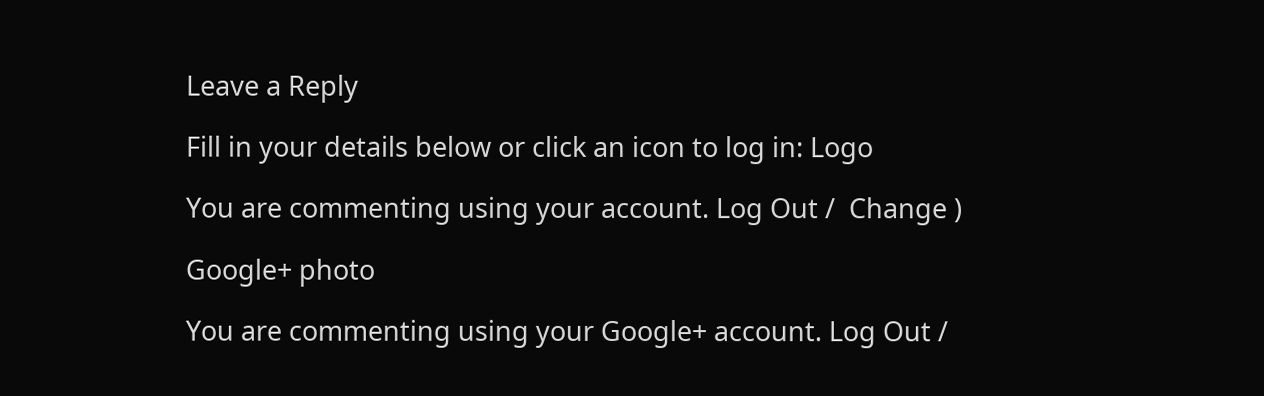Leave a Reply

Fill in your details below or click an icon to log in: Logo

You are commenting using your account. Log Out /  Change )

Google+ photo

You are commenting using your Google+ account. Log Out /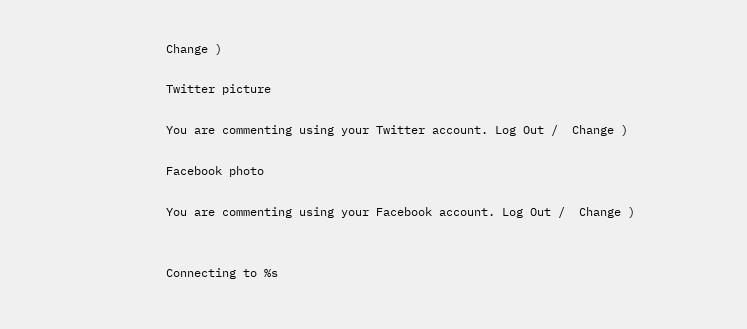Change )

Twitter picture

You are commenting using your Twitter account. Log Out /  Change )

Facebook photo

You are commenting using your Facebook account. Log Out /  Change )


Connecting to %s